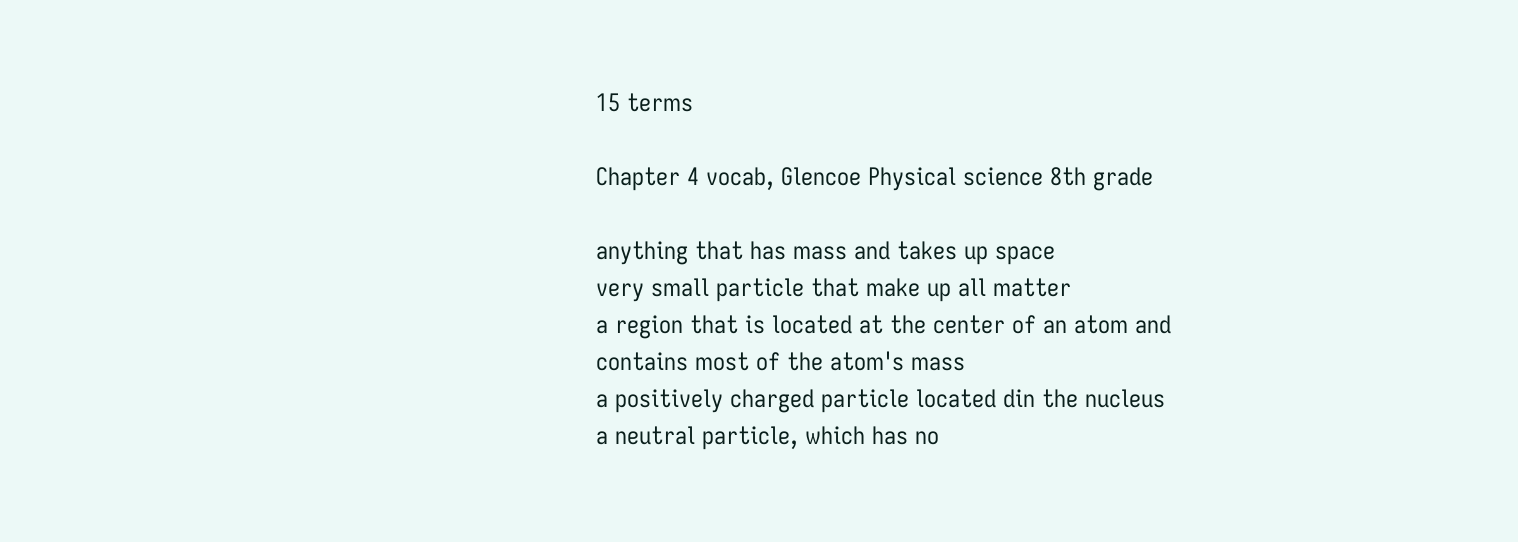15 terms

Chapter 4 vocab, Glencoe Physical science 8th grade

anything that has mass and takes up space
very small particle that make up all matter
a region that is located at the center of an atom and contains most of the atom's mass
a positively charged particle located din the nucleus
a neutral particle, which has no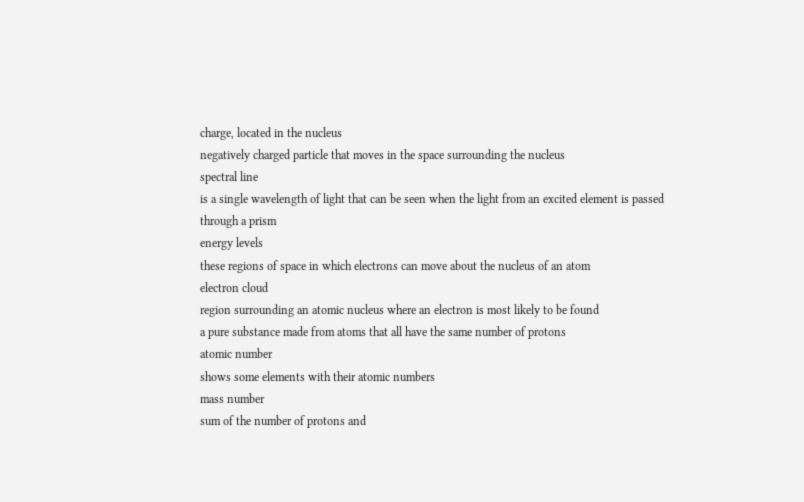charge, located in the nucleus
negatively charged particle that moves in the space surrounding the nucleus
spectral line
is a single wavelength of light that can be seen when the light from an excited element is passed through a prism
energy levels
these regions of space in which electrons can move about the nucleus of an atom
electron cloud
region surrounding an atomic nucleus where an electron is most likely to be found
a pure substance made from atoms that all have the same number of protons
atomic number
shows some elements with their atomic numbers
mass number
sum of the number of protons and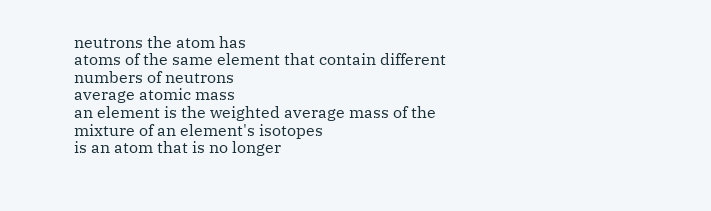neutrons the atom has
atoms of the same element that contain different numbers of neutrons
average atomic mass
an element is the weighted average mass of the mixture of an element's isotopes
is an atom that is no longer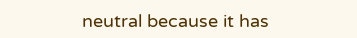neutral because it has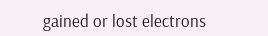gained or lost electrons